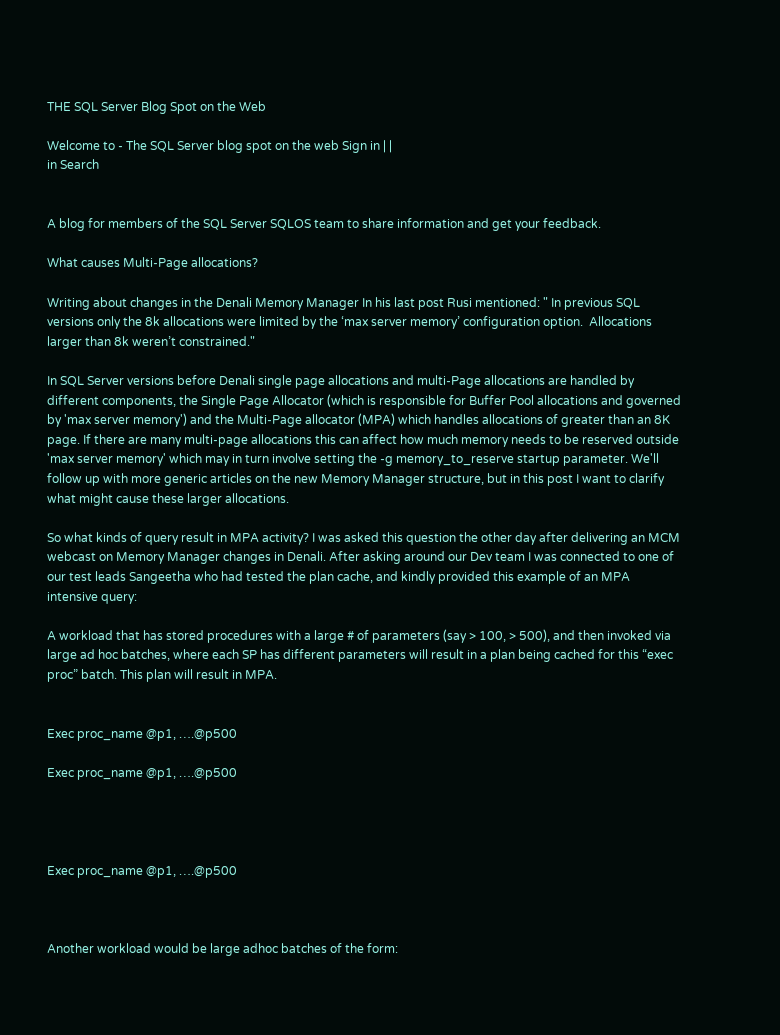THE SQL Server Blog Spot on the Web

Welcome to - The SQL Server blog spot on the web Sign in | |
in Search


A blog for members of the SQL Server SQLOS team to share information and get your feedback.

What causes Multi-Page allocations?

Writing about changes in the Denali Memory Manager In his last post Rusi mentioned: " In previous SQL versions only the 8k allocations were limited by the ‘max server memory’ configuration option.  Allocations larger than 8k weren’t constrained."

In SQL Server versions before Denali single page allocations and multi-Page allocations are handled by different components, the Single Page Allocator (which is responsible for Buffer Pool allocations and governed by 'max server memory') and the Multi-Page allocator (MPA) which handles allocations of greater than an 8K page. If there are many multi-page allocations this can affect how much memory needs to be reserved outside 'max server memory' which may in turn involve setting the -g memory_to_reserve startup parameter. We'll follow up with more generic articles on the new Memory Manager structure, but in this post I want to clarify what might cause these larger allocations.

So what kinds of query result in MPA activity? I was asked this question the other day after delivering an MCM webcast on Memory Manager changes in Denali. After asking around our Dev team I was connected to one of our test leads Sangeetha who had tested the plan cache, and kindly provided this example of an MPA intensive query:

A workload that has stored procedures with a large # of parameters (say > 100, > 500), and then invoked via large ad hoc batches, where each SP has different parameters will result in a plan being cached for this “exec proc” batch. This plan will result in MPA.


Exec proc_name @p1, ….@p500

Exec proc_name @p1, ….@p500




Exec proc_name @p1, ….@p500



Another workload would be large adhoc batches of the form: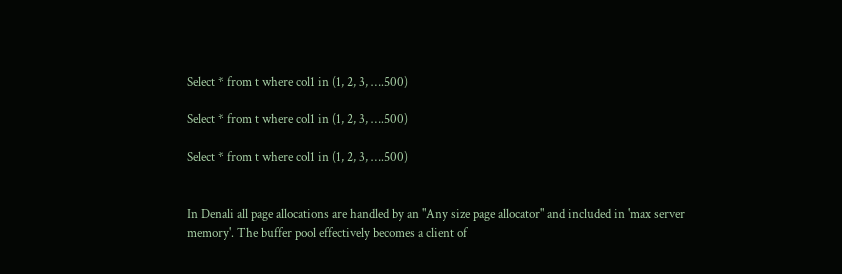Select * from t where col1 in (1, 2, 3, ….500)

Select * from t where col1 in (1, 2, 3, ….500)

Select * from t where col1 in (1, 2, 3, ….500)


In Denali all page allocations are handled by an "Any size page allocator" and included in 'max server memory'. The buffer pool effectively becomes a client of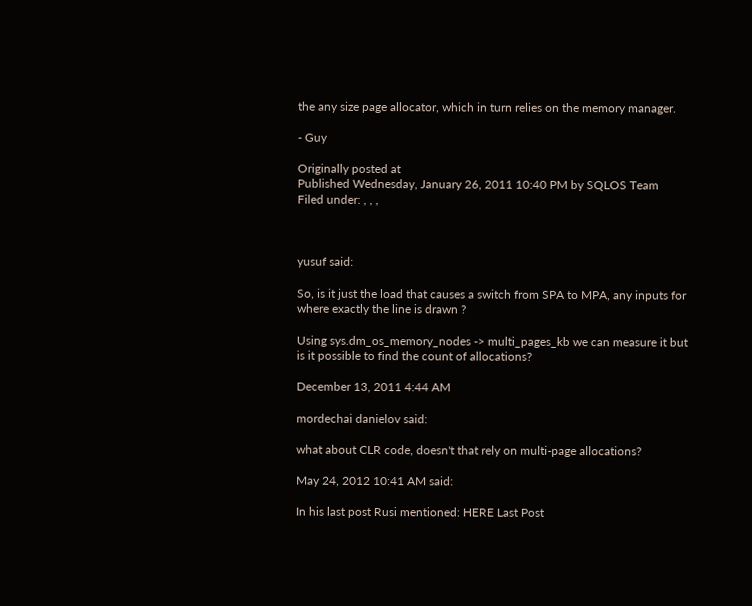the any size page allocator, which in turn relies on the memory manager.

- Guy

Originally posted at
Published Wednesday, January 26, 2011 10:40 PM by SQLOS Team
Filed under: , , ,



yusuf said:

So, is it just the load that causes a switch from SPA to MPA, any inputs for where exactly the line is drawn ?

Using sys.dm_os_memory_nodes -> multi_pages_kb we can measure it but is it possible to find the count of allocations?

December 13, 2011 4:44 AM

mordechai danielov said:

what about CLR code, doesn't that rely on multi-page allocations?

May 24, 2012 10:41 AM said:

In his last post Rusi mentioned: HERE Last Post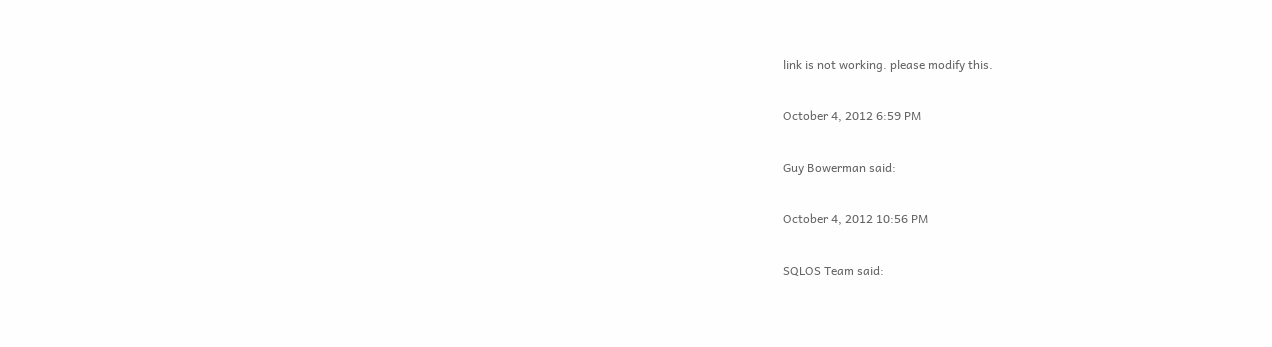link is not working. please modify this.

October 4, 2012 6:59 PM

Guy Bowerman said:

October 4, 2012 10:56 PM

SQLOS Team said: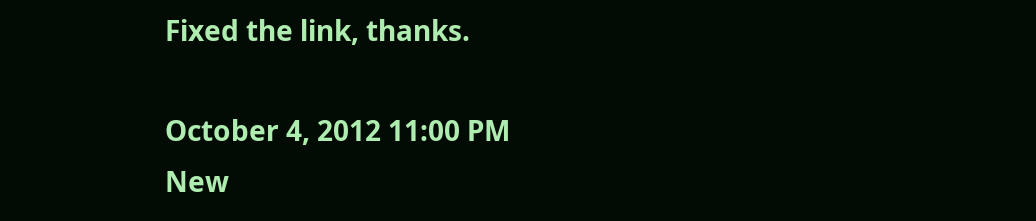Fixed the link, thanks.

October 4, 2012 11:00 PM
New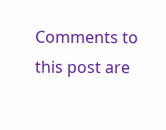Comments to this post are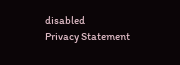disabled
Privacy Statement